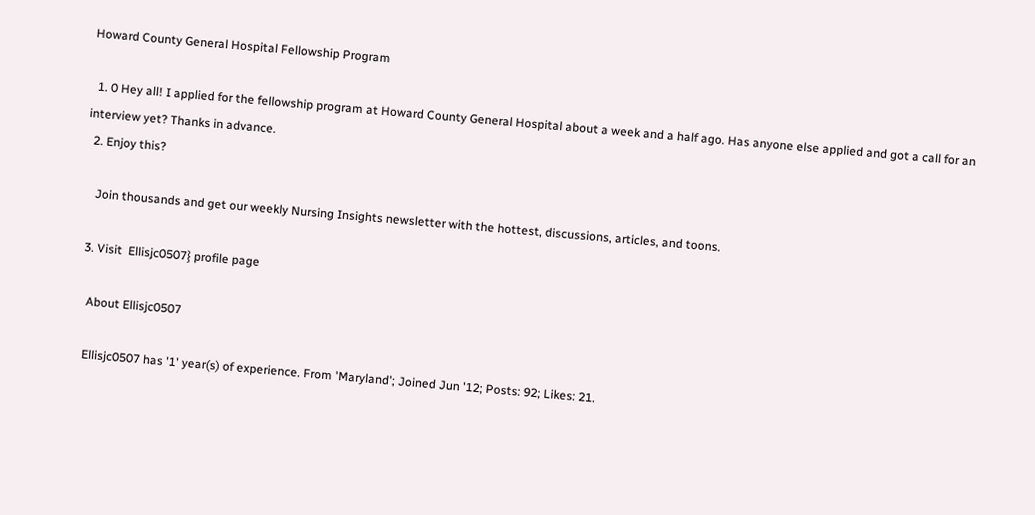Howard County General Hospital Fellowship Program

  1. 0 Hey all! I applied for the fellowship program at Howard County General Hospital about a week and a half ago. Has anyone else applied and got a call for an interview yet? Thanks in advance.
  2. Enjoy this?

    Join thousands and get our weekly Nursing Insights newsletter with the hottest, discussions, articles, and toons.

  3. Visit  Ellisjc0507} profile page

    About Ellisjc0507

    Ellisjc0507 has '1' year(s) of experience. From 'Maryland'; Joined Jun '12; Posts: 92; Likes: 21.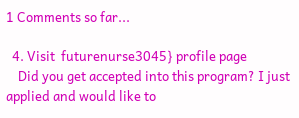1 Comments so far...

  4. Visit  futurenurse3045} profile page
    Did you get accepted into this program? I just applied and would like to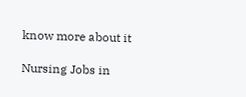know more about it

Nursing Jobs in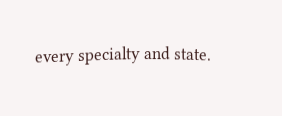every specialty and state.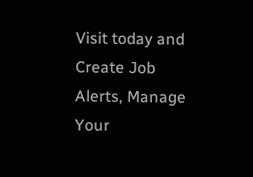Visit today and Create Job Alerts, Manage Your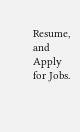Resume, and Apply for Jobs.